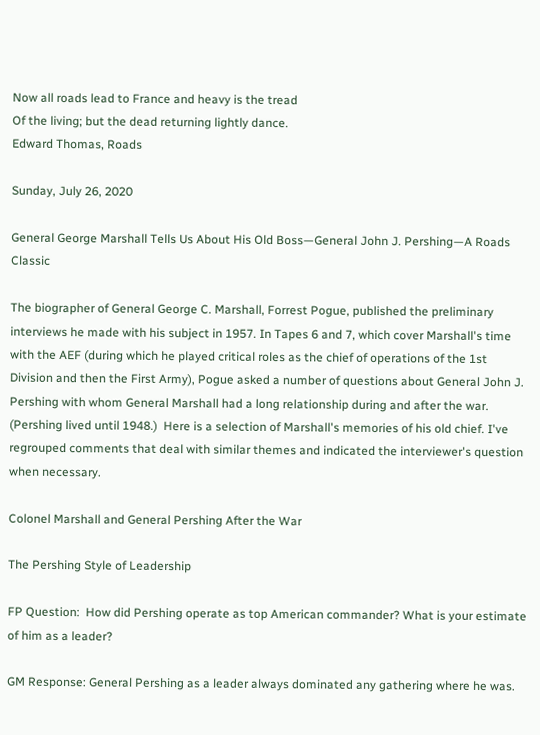Now all roads lead to France and heavy is the tread
Of the living; but the dead returning lightly dance.
Edward Thomas, Roads

Sunday, July 26, 2020

General George Marshall Tells Us About His Old Boss—General John J. Pershing—A Roads Classic

The biographer of General George C. Marshall, Forrest Pogue, published the preliminary interviews he made with his subject in 1957. In Tapes 6 and 7, which cover Marshall's time with the AEF (during which he played critical roles as the chief of operations of the 1st Division and then the First Army), Pogue asked a number of questions about General John J. Pershing with whom General Marshall had a long relationship during and after the war. (Pershing lived until 1948.)  Here is a selection of Marshall's memories of his old chief. I've regrouped comments that deal with similar themes and indicated the interviewer's question when necessary.

Colonel Marshall and General Pershing After the War

The Pershing Style of Leadership

FP Question:  How did Pershing operate as top American commander? What is your estimate of him as a leader?

GM Response: General Pershing as a leader always dominated any gathering where he was.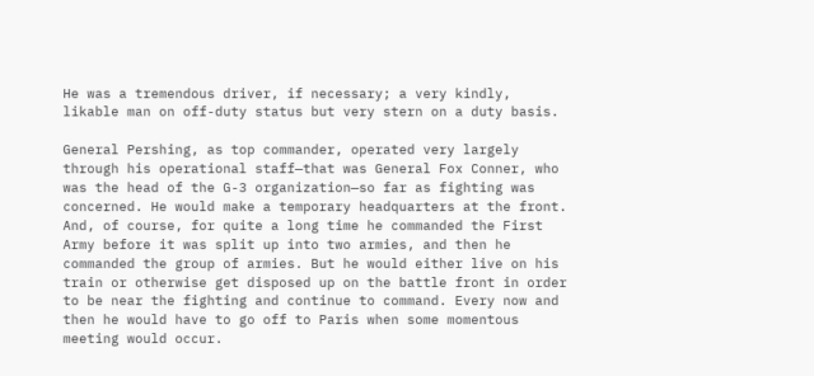He was a tremendous driver, if necessary; a very kindly, likable man on off-duty status but very stern on a duty basis.

General Pershing, as top commander, operated very largely through his operational staff—that was General Fox Conner, who was the head of the G-3 organization—so far as fighting was concerned. He would make a temporary headquarters at the front. And, of course, for quite a long time he commanded the First Army before it was split up into two armies, and then he commanded the group of armies. But he would either live on his train or otherwise get disposed up on the battle front in order to be near the fighting and continue to command. Every now and then he would have to go off to Paris when some momentous meeting would occur.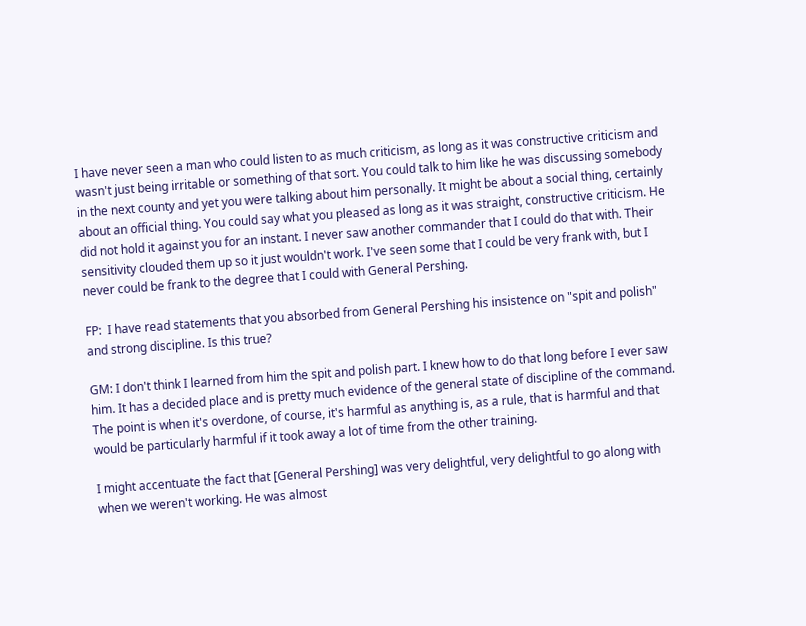I have never seen a man who could listen to as much criticism, as long as it was constructive criticism and wasn't just being irritable or something of that sort. You could talk to him like he was discussing somebody in the next county and yet you were talking about him personally. It might be about a social thing, certainly about an official thing. You could say what you pleased as long as it was straight, constructive criticism. He did not hold it against you for an instant. I never saw another commander that I could do that with. Their sensitivity clouded them up so it just wouldn't work. I've seen some that I could be very frank with, but I never could be frank to the degree that I could with General Pershing.

FP:  I have read statements that you absorbed from General Pershing his insistence on "spit and polish" and strong discipline. Is this true?

GM: I don't think I learned from him the spit and polish part. I knew how to do that long before I ever saw him. It has a decided place and is pretty much evidence of the general state of discipline of the command. The point is when it's overdone, of course, it's harmful as anything is, as a rule, that is harmful and that would be particularly harmful if it took away a lot of time from the other training.

I might accentuate the fact that [General Pershing] was very delightful, very delightful to go along with when we weren't working. He was almost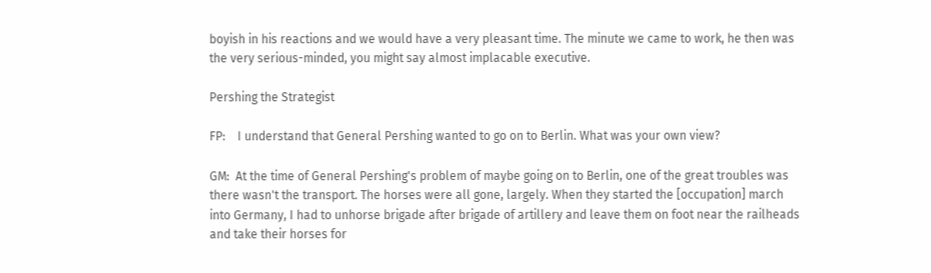boyish in his reactions and we would have a very pleasant time. The minute we came to work, he then was the very serious-minded, you might say almost implacable executive.

Pershing the Strategist

FP:    I understand that General Pershing wanted to go on to Berlin. What was your own view?

GM:  At the time of General Pershing's problem of maybe going on to Berlin, one of the great troubles was there wasn't the transport. The horses were all gone, largely. When they started the [occupation] march into Germany, I had to unhorse brigade after brigade of artillery and leave them on foot near the railheads and take their horses for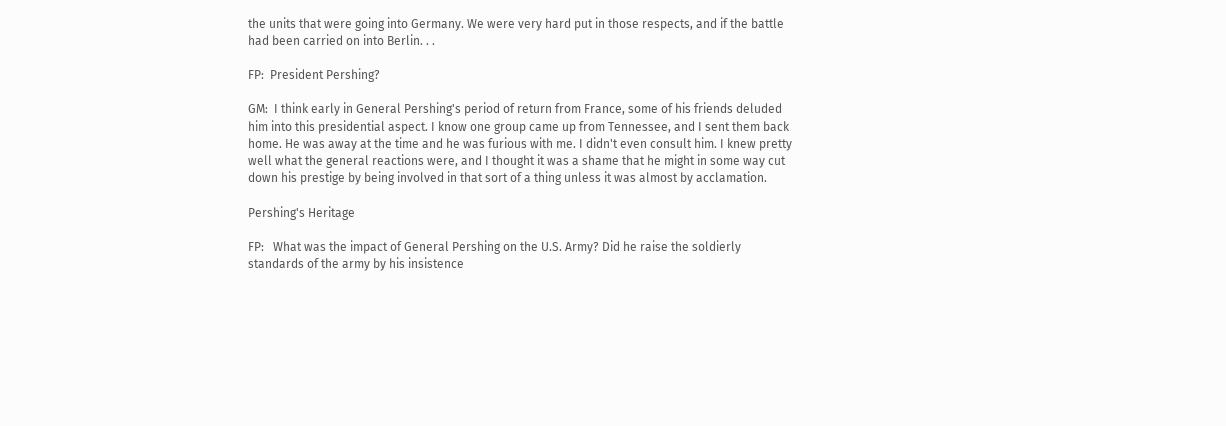the units that were going into Germany. We were very hard put in those respects, and if the battle had been carried on into Berlin. . .

FP:  President Pershing?

GM:  I think early in General Pershing's period of return from France, some of his friends deluded him into this presidential aspect. I know one group came up from Tennessee, and I sent them back home. He was away at the time and he was furious with me. I didn't even consult him. I knew pretty well what the general reactions were, and I thought it was a shame that he might in some way cut down his prestige by being involved in that sort of a thing unless it was almost by acclamation.

Pershing's Heritage

FP:   What was the impact of General Pershing on the U.S. Army? Did he raise the soldierly standards of the army by his insistence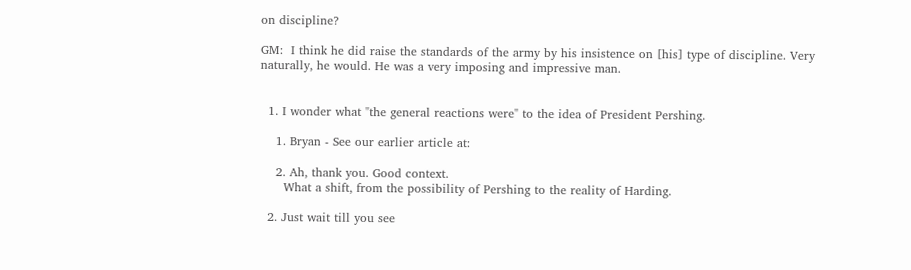on discipline?

GM:  I think he did raise the standards of the army by his insistence on [his] type of discipline. Very naturally, he would. He was a very imposing and impressive man.


  1. I wonder what "the general reactions were" to the idea of President Pershing.

    1. Bryan - See our earlier article at:

    2. Ah, thank you. Good context.
      What a shift, from the possibility of Pershing to the reality of Harding.

  2. Just wait till you see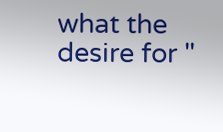what the desire for "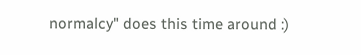normalcy" does this time around :)